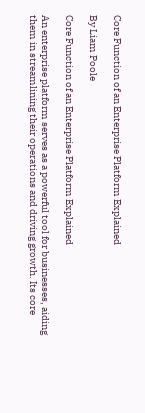Core Function of an Enterprise Platform Explained

By Liam Poole

Core Function of an Enterprise Platform Explained

An enterprise platform serves as a powerful tool for businesses, aiding them in streamlining their operations and driving growth. Its core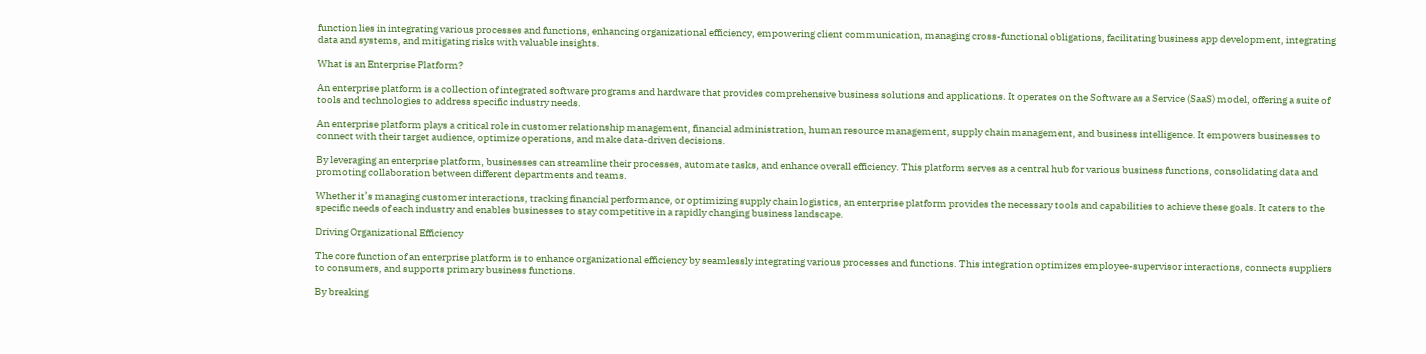function lies in integrating various processes and functions, enhancing organizational efficiency, empowering client communication, managing cross-functional obligations, facilitating business app development, integrating data and systems, and mitigating risks with valuable insights.

What is an Enterprise Platform?

An enterprise platform is a collection of integrated software programs and hardware that provides comprehensive business solutions and applications. It operates on the Software as a Service (SaaS) model, offering a suite of tools and technologies to address specific industry needs.

An enterprise platform plays a critical role in customer relationship management, financial administration, human resource management, supply chain management, and business intelligence. It empowers businesses to connect with their target audience, optimize operations, and make data-driven decisions.

By leveraging an enterprise platform, businesses can streamline their processes, automate tasks, and enhance overall efficiency. This platform serves as a central hub for various business functions, consolidating data and promoting collaboration between different departments and teams.

Whether it’s managing customer interactions, tracking financial performance, or optimizing supply chain logistics, an enterprise platform provides the necessary tools and capabilities to achieve these goals. It caters to the specific needs of each industry and enables businesses to stay competitive in a rapidly changing business landscape.

Driving Organizational Efficiency

The core function of an enterprise platform is to enhance organizational efficiency by seamlessly integrating various processes and functions. This integration optimizes employee-supervisor interactions, connects suppliers to consumers, and supports primary business functions.

By breaking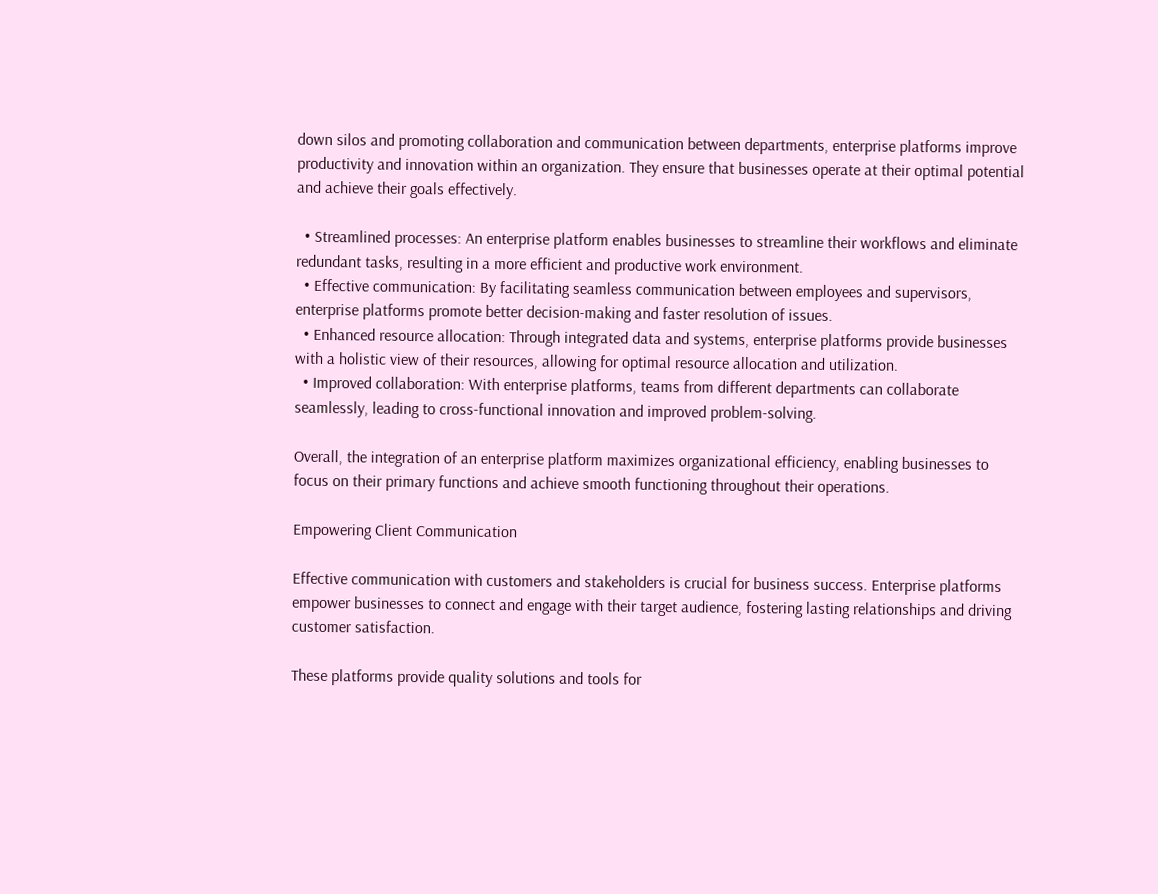down silos and promoting collaboration and communication between departments, enterprise platforms improve productivity and innovation within an organization. They ensure that businesses operate at their optimal potential and achieve their goals effectively.

  • Streamlined processes: An enterprise platform enables businesses to streamline their workflows and eliminate redundant tasks, resulting in a more efficient and productive work environment.
  • Effective communication: By facilitating seamless communication between employees and supervisors, enterprise platforms promote better decision-making and faster resolution of issues.
  • Enhanced resource allocation: Through integrated data and systems, enterprise platforms provide businesses with a holistic view of their resources, allowing for optimal resource allocation and utilization.
  • Improved collaboration: With enterprise platforms, teams from different departments can collaborate seamlessly, leading to cross-functional innovation and improved problem-solving.

Overall, the integration of an enterprise platform maximizes organizational efficiency, enabling businesses to focus on their primary functions and achieve smooth functioning throughout their operations.

Empowering Client Communication

Effective communication with customers and stakeholders is crucial for business success. Enterprise platforms empower businesses to connect and engage with their target audience, fostering lasting relationships and driving customer satisfaction.

These platforms provide quality solutions and tools for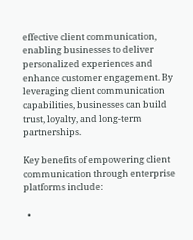effective client communication, enabling businesses to deliver personalized experiences and enhance customer engagement. By leveraging client communication capabilities, businesses can build trust, loyalty, and long-term partnerships.

Key benefits of empowering client communication through enterprise platforms include:

  •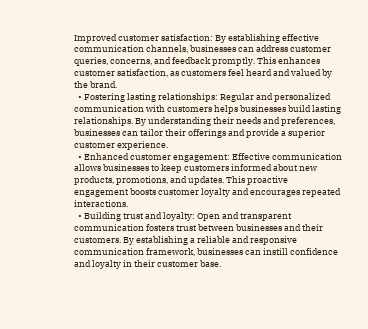Improved customer satisfaction: By establishing effective communication channels, businesses can address customer queries, concerns, and feedback promptly. This enhances customer satisfaction, as customers feel heard and valued by the brand.
  • Fostering lasting relationships: Regular and personalized communication with customers helps businesses build lasting relationships. By understanding their needs and preferences, businesses can tailor their offerings and provide a superior customer experience.
  • Enhanced customer engagement: Effective communication allows businesses to keep customers informed about new products, promotions, and updates. This proactive engagement boosts customer loyalty and encourages repeated interactions.
  • Building trust and loyalty: Open and transparent communication fosters trust between businesses and their customers. By establishing a reliable and responsive communication framework, businesses can instill confidence and loyalty in their customer base.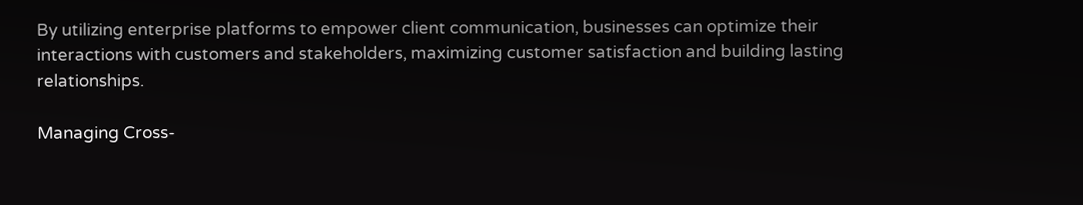By utilizing enterprise platforms to empower client communication, businesses can optimize their interactions with customers and stakeholders, maximizing customer satisfaction and building lasting relationships.

Managing Cross-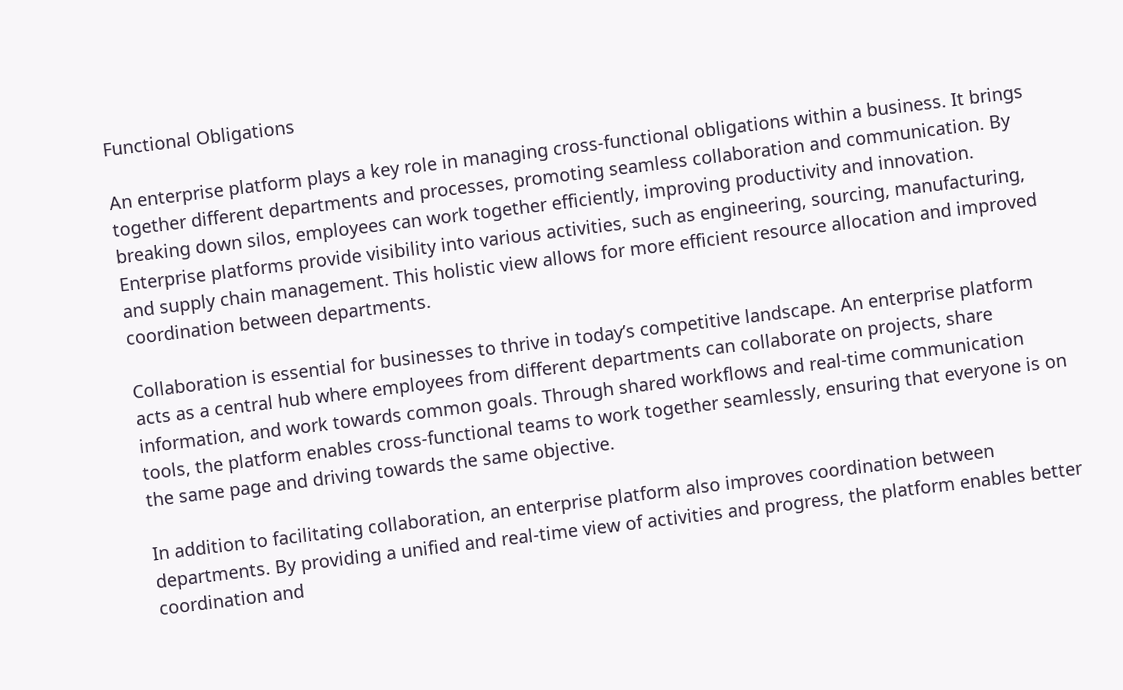Functional Obligations

An enterprise platform plays a key role in managing cross-functional obligations within a business. It brings together different departments and processes, promoting seamless collaboration and communication. By breaking down silos, employees can work together efficiently, improving productivity and innovation. Enterprise platforms provide visibility into various activities, such as engineering, sourcing, manufacturing, and supply chain management. This holistic view allows for more efficient resource allocation and improved coordination between departments.

Collaboration is essential for businesses to thrive in today’s competitive landscape. An enterprise platform acts as a central hub where employees from different departments can collaborate on projects, share information, and work towards common goals. Through shared workflows and real-time communication tools, the platform enables cross-functional teams to work together seamlessly, ensuring that everyone is on the same page and driving towards the same objective.

In addition to facilitating collaboration, an enterprise platform also improves coordination between departments. By providing a unified and real-time view of activities and progress, the platform enables better coordination and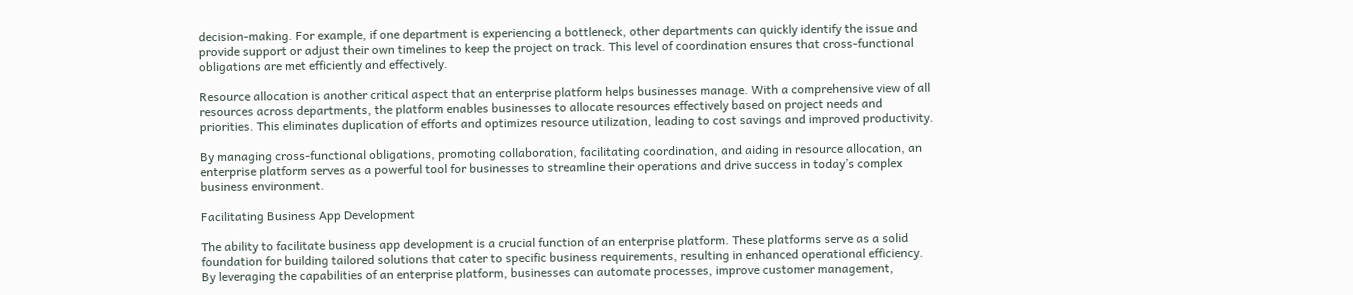decision-making. For example, if one department is experiencing a bottleneck, other departments can quickly identify the issue and provide support or adjust their own timelines to keep the project on track. This level of coordination ensures that cross-functional obligations are met efficiently and effectively.

Resource allocation is another critical aspect that an enterprise platform helps businesses manage. With a comprehensive view of all resources across departments, the platform enables businesses to allocate resources effectively based on project needs and priorities. This eliminates duplication of efforts and optimizes resource utilization, leading to cost savings and improved productivity.

By managing cross-functional obligations, promoting collaboration, facilitating coordination, and aiding in resource allocation, an enterprise platform serves as a powerful tool for businesses to streamline their operations and drive success in today’s complex business environment.

Facilitating Business App Development

The ability to facilitate business app development is a crucial function of an enterprise platform. These platforms serve as a solid foundation for building tailored solutions that cater to specific business requirements, resulting in enhanced operational efficiency. By leveraging the capabilities of an enterprise platform, businesses can automate processes, improve customer management,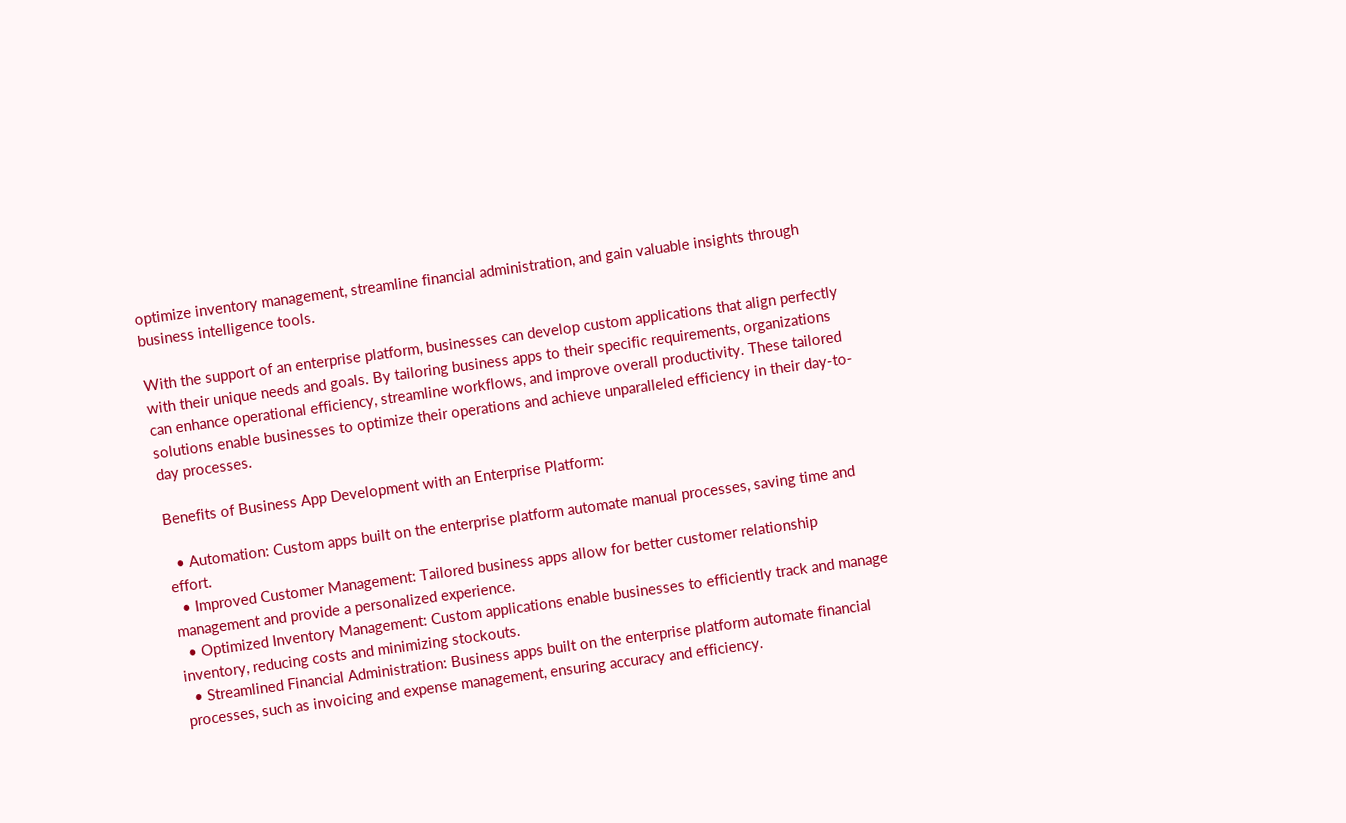optimize inventory management, streamline financial administration, and gain valuable insights through business intelligence tools.

With the support of an enterprise platform, businesses can develop custom applications that align perfectly with their unique needs and goals. By tailoring business apps to their specific requirements, organizations can enhance operational efficiency, streamline workflows, and improve overall productivity. These tailored solutions enable businesses to optimize their operations and achieve unparalleled efficiency in their day-to-day processes.

Benefits of Business App Development with an Enterprise Platform:

  • Automation: Custom apps built on the enterprise platform automate manual processes, saving time and effort.
  • Improved Customer Management: Tailored business apps allow for better customer relationship management and provide a personalized experience.
  • Optimized Inventory Management: Custom applications enable businesses to efficiently track and manage inventory, reducing costs and minimizing stockouts.
  • Streamlined Financial Administration: Business apps built on the enterprise platform automate financial processes, such as invoicing and expense management, ensuring accuracy and efficiency.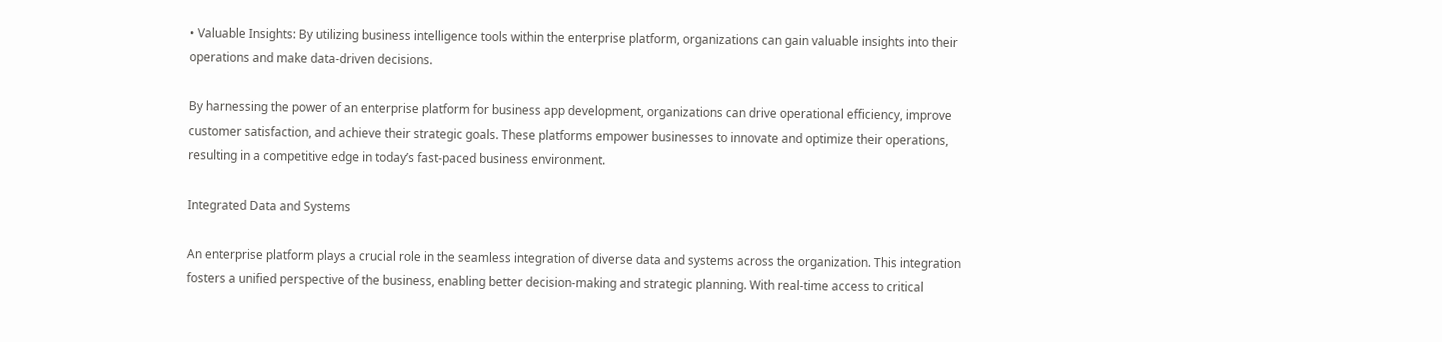• Valuable Insights: By utilizing business intelligence tools within the enterprise platform, organizations can gain valuable insights into their operations and make data-driven decisions.

By harnessing the power of an enterprise platform for business app development, organizations can drive operational efficiency, improve customer satisfaction, and achieve their strategic goals. These platforms empower businesses to innovate and optimize their operations, resulting in a competitive edge in today’s fast-paced business environment.

Integrated Data and Systems

An enterprise platform plays a crucial role in the seamless integration of diverse data and systems across the organization. This integration fosters a unified perspective of the business, enabling better decision-making and strategic planning. With real-time access to critical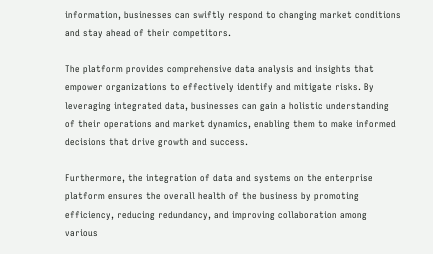information, businesses can swiftly respond to changing market conditions and stay ahead of their competitors.

The platform provides comprehensive data analysis and insights that empower organizations to effectively identify and mitigate risks. By leveraging integrated data, businesses can gain a holistic understanding of their operations and market dynamics, enabling them to make informed decisions that drive growth and success.

Furthermore, the integration of data and systems on the enterprise platform ensures the overall health of the business by promoting efficiency, reducing redundancy, and improving collaboration among various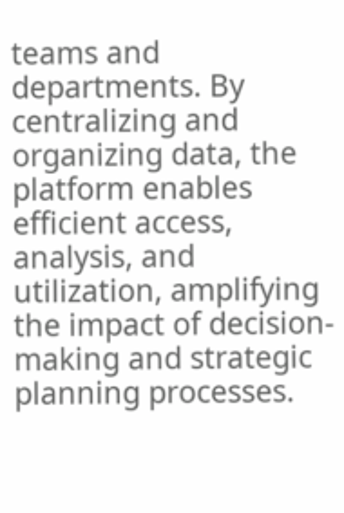teams and departments. By centralizing and organizing data, the platform enables efficient access, analysis, and utilization, amplifying the impact of decision-making and strategic planning processes.